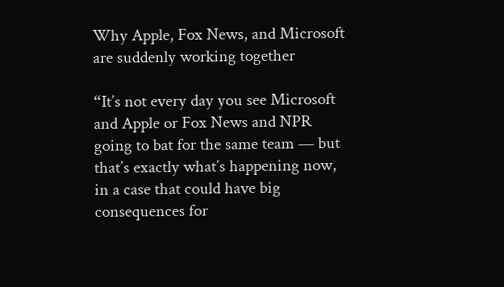Why Apple, Fox News, and Microsoft are suddenly working together

“It’s not every day you see Microsoft and Apple or Fox News and NPR going to bat for the same team — but that’s exactly what’s happening now, in a case that could have big consequences for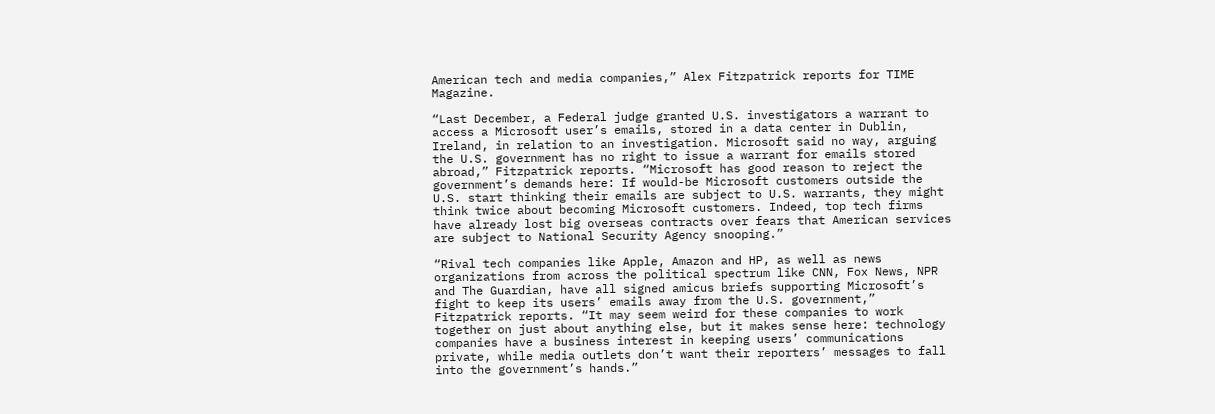American tech and media companies,” Alex Fitzpatrick reports for TIME Magazine.

“Last December, a Federal judge granted U.S. investigators a warrant to access a Microsoft user’s emails, stored in a data center in Dublin, Ireland, in relation to an investigation. Microsoft said no way, arguing the U.S. government has no right to issue a warrant for emails stored abroad,” Fitzpatrick reports. “Microsoft has good reason to reject the government’s demands here: If would-be Microsoft customers outside the U.S. start thinking their emails are subject to U.S. warrants, they might think twice about becoming Microsoft customers. Indeed, top tech firms have already lost big overseas contracts over fears that American services are subject to National Security Agency snooping.”

“Rival tech companies like Apple, Amazon and HP, as well as news organizations from across the political spectrum like CNN, Fox News, NPR and The Guardian, have all signed amicus briefs supporting Microsoft’s fight to keep its users’ emails away from the U.S. government,” Fitzpatrick reports. “It may seem weird for these companies to work together on just about anything else, but it makes sense here: technology companies have a business interest in keeping users’ communications private, while media outlets don’t want their reporters’ messages to fall into the government’s hands.”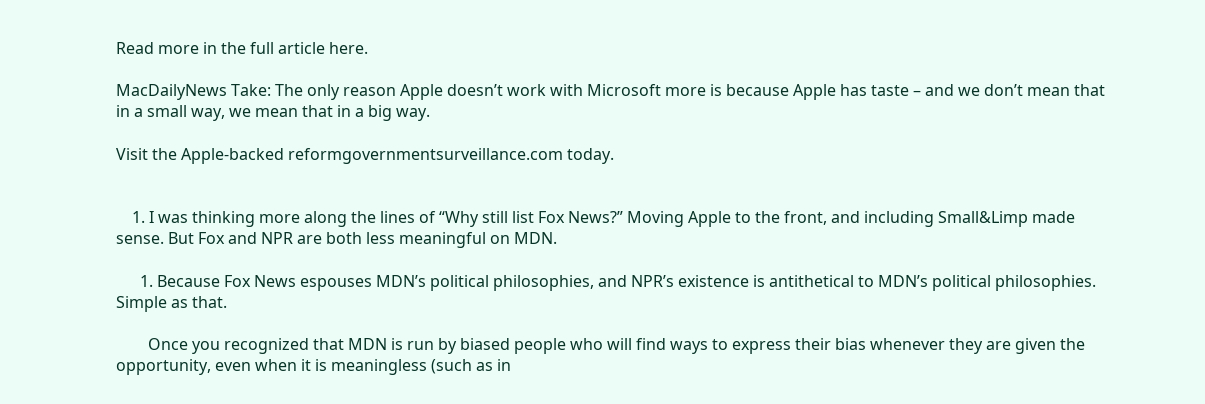Read more in the full article here.

MacDailyNews Take: The only reason Apple doesn’t work with Microsoft more is because Apple has taste – and we don’t mean that in a small way, we mean that in a big way.

Visit the Apple-backed reformgovernmentsurveillance.com today.


    1. I was thinking more along the lines of “Why still list Fox News?” Moving Apple to the front, and including Small&Limp made sense. But Fox and NPR are both less meaningful on MDN.

      1. Because Fox News espouses MDN’s political philosophies, and NPR’s existence is antithetical to MDN’s political philosophies. Simple as that.

        Once you recognized that MDN is run by biased people who will find ways to express their bias whenever they are given the opportunity, even when it is meaningless (such as in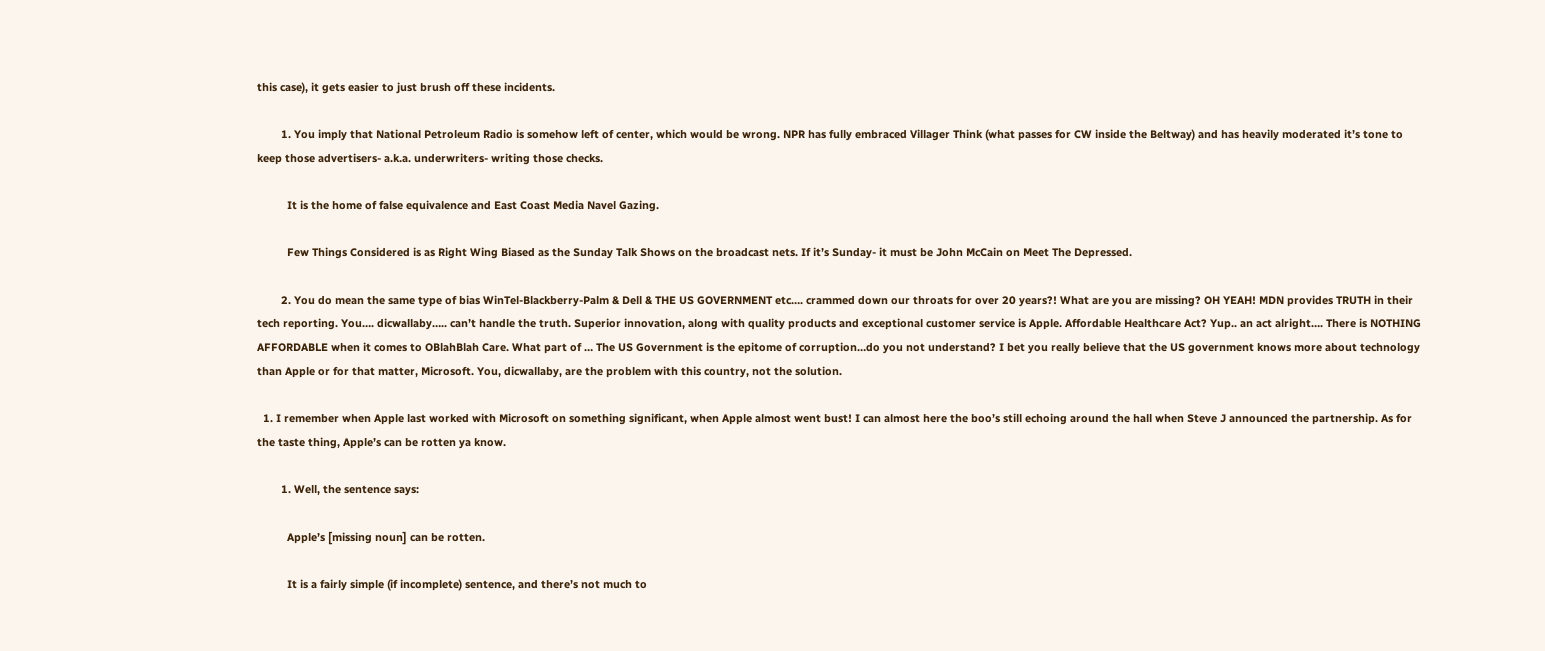this case), it gets easier to just brush off these incidents.

        1. You imply that National Petroleum Radio is somehow left of center, which would be wrong. NPR has fully embraced Villager Think (what passes for CW inside the Beltway) and has heavily moderated it’s tone to keep those advertisers- a.k.a. underwriters- writing those checks.

          It is the home of false equivalence and East Coast Media Navel Gazing.

          Few Things Considered is as Right Wing Biased as the Sunday Talk Shows on the broadcast nets. If it’s Sunday- it must be John McCain on Meet The Depressed.

        2. You do mean the same type of bias WinTel-Blackberry-Palm & Dell & THE US GOVERNMENT etc…. crammed down our throats for over 20 years?! What are you are missing? OH YEAH! MDN provides TRUTH in their tech reporting. You…. dicwallaby….. can’t handle the truth. Superior innovation, along with quality products and exceptional customer service is Apple. Affordable Healthcare Act? Yup.. an act alright…. There is NOTHING AFFORDABLE when it comes to OBlahBlah Care. What part of … The US Government is the epitome of corruption…do you not understand? I bet you really believe that the US government knows more about technology than Apple or for that matter, Microsoft. You, dicwallaby, are the problem with this country, not the solution.

  1. I remember when Apple last worked with Microsoft on something significant, when Apple almost went bust! I can almost here the boo’s still echoing around the hall when Steve J announced the partnership. As for the taste thing, Apple’s can be rotten ya know.

        1. Well, the sentence says:

          Apple’s [missing noun] can be rotten.

          It is a fairly simple (if incomplete) sentence, and there’s not much to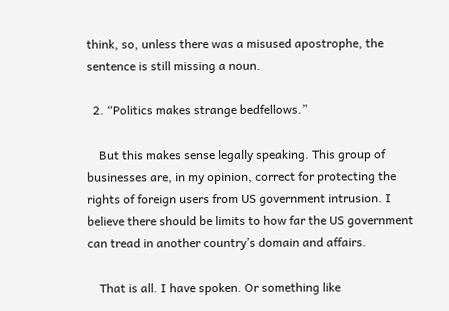think, so, unless there was a misused apostrophe, the sentence is still missing a noun.

  2. “Politics makes strange bedfellows.”

    But this makes sense legally speaking. This group of businesses are, in my opinion, correct for protecting the rights of foreign users from US government intrusion. I believe there should be limits to how far the US government can tread in another country’s domain and affairs.

    That is all. I have spoken. Or something like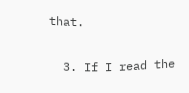that.

  3. If I read the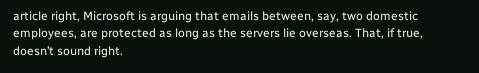article right, Microsoft is arguing that emails between, say, two domestic employees, are protected as long as the servers lie overseas. That, if true, doesn’t sound right.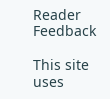Reader Feedback

This site uses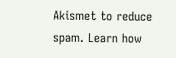Akismet to reduce spam. Learn how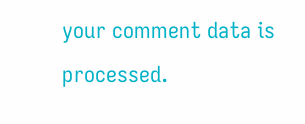your comment data is processed.